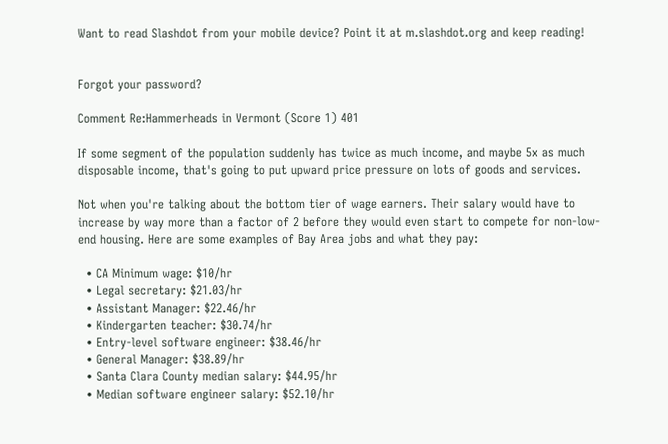Want to read Slashdot from your mobile device? Point it at m.slashdot.org and keep reading!


Forgot your password?

Comment Re:Hammerheads in Vermont (Score 1) 401

If some segment of the population suddenly has twice as much income, and maybe 5x as much disposable income, that's going to put upward price pressure on lots of goods and services.

Not when you're talking about the bottom tier of wage earners. Their salary would have to increase by way more than a factor of 2 before they would even start to compete for non-low-end housing. Here are some examples of Bay Area jobs and what they pay:

  • CA Minimum wage: $10/hr
  • Legal secretary: $21.03/hr
  • Assistant Manager: $22.46/hr
  • Kindergarten teacher: $30.74/hr
  • Entry-level software engineer: $38.46/hr
  • General Manager: $38.89/hr
  • Santa Clara County median salary: $44.95/hr
  • Median software engineer salary: $52.10/hr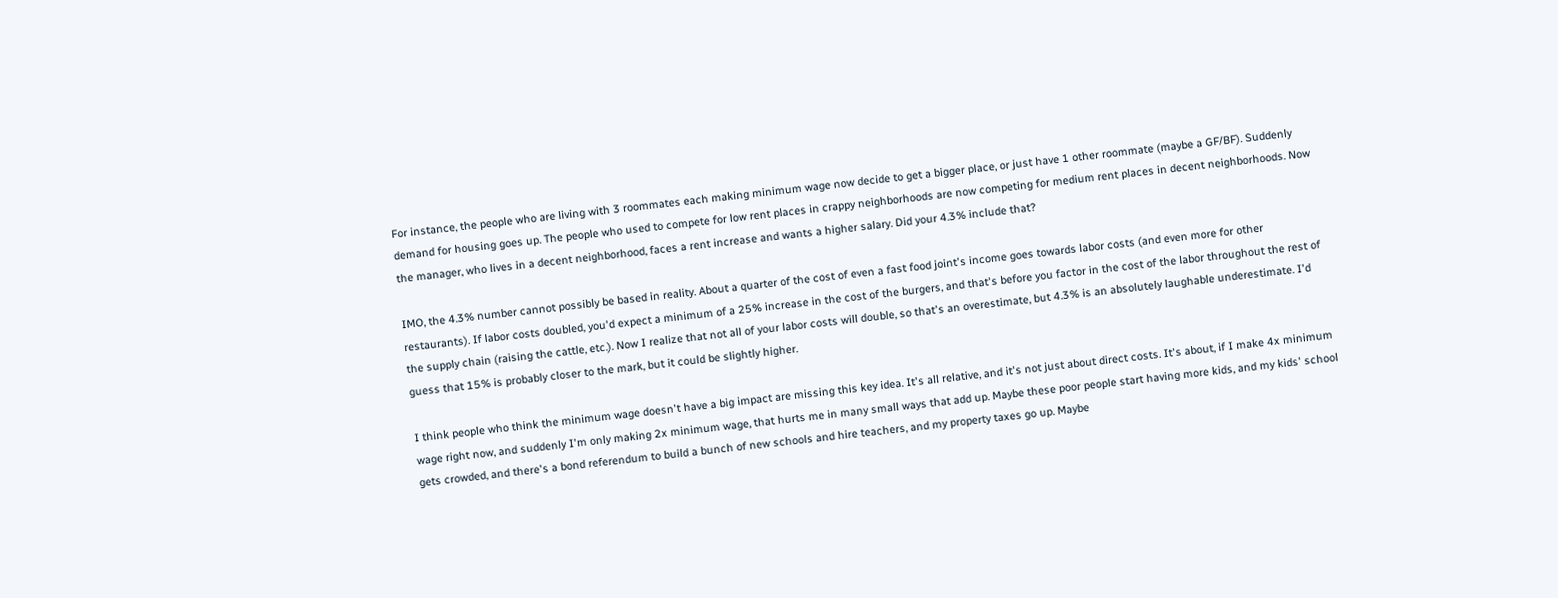For instance, the people who are living with 3 roommates each making minimum wage now decide to get a bigger place, or just have 1 other roommate (maybe a GF/BF). Suddenly demand for housing goes up. The people who used to compete for low rent places in crappy neighborhoods are now competing for medium rent places in decent neighborhoods. Now the manager, who lives in a decent neighborhood, faces a rent increase and wants a higher salary. Did your 4.3% include that?

IMO, the 4.3% number cannot possibly be based in reality. About a quarter of the cost of even a fast food joint's income goes towards labor costs (and even more for other restaurants). If labor costs doubled, you'd expect a minimum of a 25% increase in the cost of the burgers, and that's before you factor in the cost of the labor throughout the rest of the supply chain (raising the cattle, etc.). Now I realize that not all of your labor costs will double, so that's an overestimate, but 4.3% is an absolutely laughable underestimate. I'd guess that 15% is probably closer to the mark, but it could be slightly higher.

I think people who think the minimum wage doesn't have a big impact are missing this key idea. It's all relative, and it's not just about direct costs. It's about, if I make 4x minimum wage right now, and suddenly I'm only making 2x minimum wage, that hurts me in many small ways that add up. Maybe these poor people start having more kids, and my kids' school gets crowded, and there's a bond referendum to build a bunch of new schools and hire teachers, and my property taxes go up. Maybe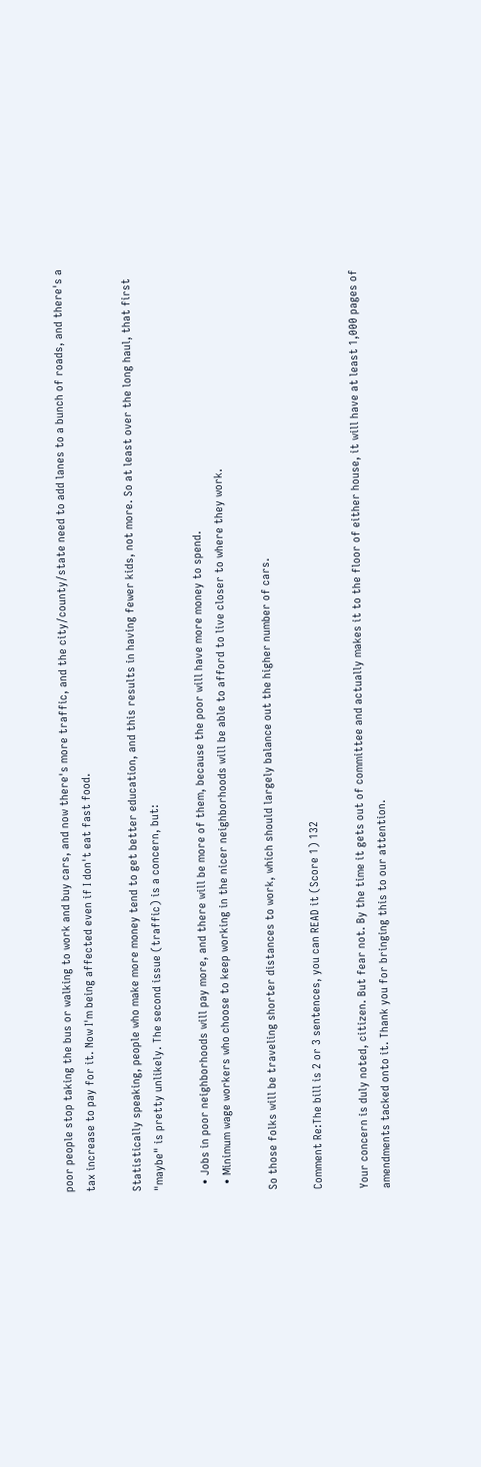poor people stop taking the bus or walking to work and buy cars, and now there's more traffic, and the city/county/state need to add lanes to a bunch of roads, and there's a tax increase to pay for it. Now I'm being affected even if I don't eat fast food.

Statistically speaking, people who make more money tend to get better education, and this results in having fewer kids, not more. So at least over the long haul, that first "maybe" is pretty unlikely. The second issue (traffic) is a concern, but:

  • Jobs in poor neighborhoods will pay more, and there will be more of them, because the poor will have more money to spend.
  • Minimum wage workers who choose to keep working in the nicer neighborhoods will be able to afford to live closer to where they work.

So those folks will be traveling shorter distances to work, which should largely balance out the higher number of cars.

Comment Re:The bill is 2 or 3 sentences, you can READ it (Score 1) 132

Your concern is duly noted, citizen. But fear not. By the time it gets out of committee and actually makes it to the floor of either house, it will have at least 1,000 pages of amendments tacked onto it. Thank you for bringing this to our attention.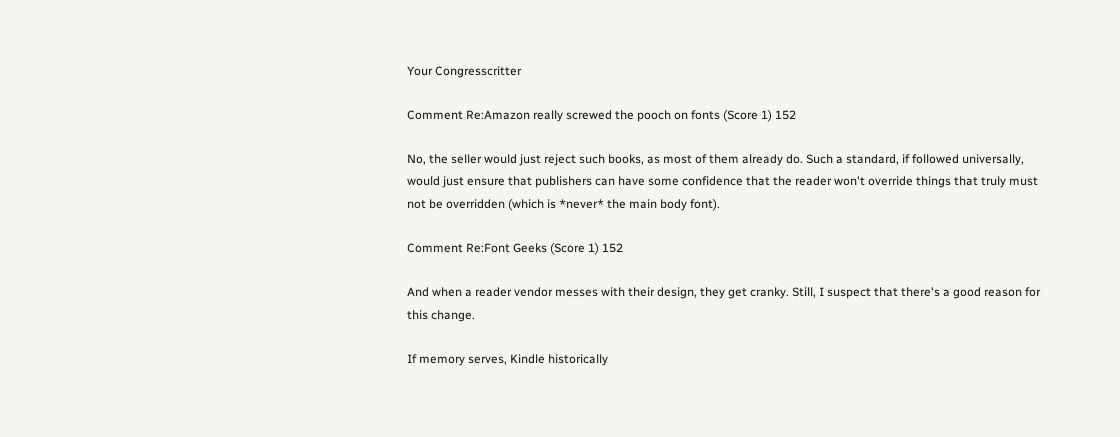Your Congresscritter

Comment Re:Amazon really screwed the pooch on fonts (Score 1) 152

No, the seller would just reject such books, as most of them already do. Such a standard, if followed universally, would just ensure that publishers can have some confidence that the reader won't override things that truly must not be overridden (which is *never* the main body font).

Comment Re:Font Geeks (Score 1) 152

And when a reader vendor messes with their design, they get cranky. Still, I suspect that there's a good reason for this change.

If memory serves, Kindle historically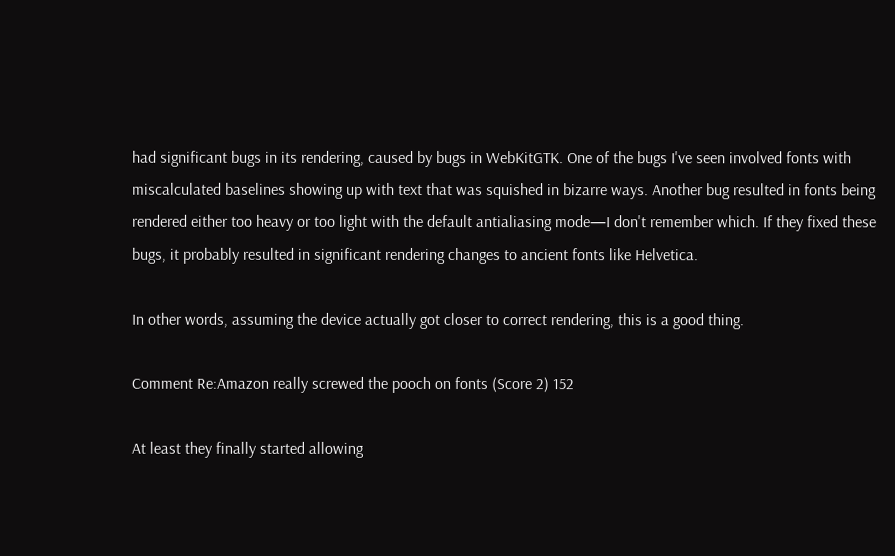had significant bugs in its rendering, caused by bugs in WebKitGTK. One of the bugs I've seen involved fonts with miscalculated baselines showing up with text that was squished in bizarre ways. Another bug resulted in fonts being rendered either too heavy or too light with the default antialiasing mode—I don't remember which. If they fixed these bugs, it probably resulted in significant rendering changes to ancient fonts like Helvetica.

In other words, assuming the device actually got closer to correct rendering, this is a good thing.

Comment Re:Amazon really screwed the pooch on fonts (Score 2) 152

At least they finally started allowing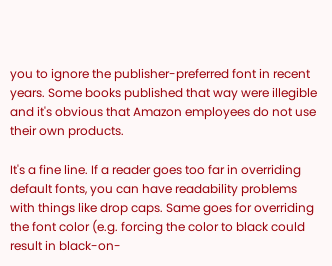you to ignore the publisher-preferred font in recent years. Some books published that way were illegible and it's obvious that Amazon employees do not use their own products.

It's a fine line. If a reader goes too far in overriding default fonts, you can have readability problems with things like drop caps. Same goes for overriding the font color (e.g. forcing the color to black could result in black-on-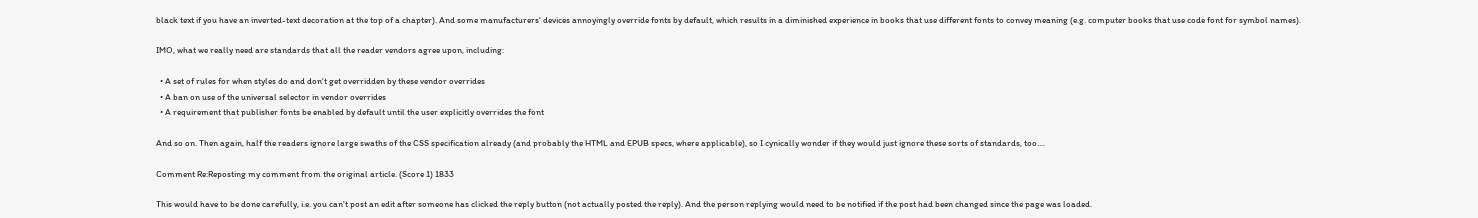black text if you have an inverted-text decoration at the top of a chapter). And some manufacturers' devices annoyingly override fonts by default, which results in a diminished experience in books that use different fonts to convey meaning (e.g. computer books that use code font for symbol names).

IMO, what we really need are standards that all the reader vendors agree upon, including:

  • A set of rules for when styles do and don't get overridden by these vendor overrides
  • A ban on use of the universal selector in vendor overrides
  • A requirement that publisher fonts be enabled by default until the user explicitly overrides the font

And so on. Then again, half the readers ignore large swaths of the CSS specification already (and probably the HTML and EPUB specs, where applicable), so I cynically wonder if they would just ignore these sorts of standards, too....

Comment Re:Reposting my comment from the original article. (Score 1) 1833

This would have to be done carefully, i.e. you can't post an edit after someone has clicked the reply button (not actually posted the reply). And the person replying would need to be notified if the post had been changed since the page was loaded.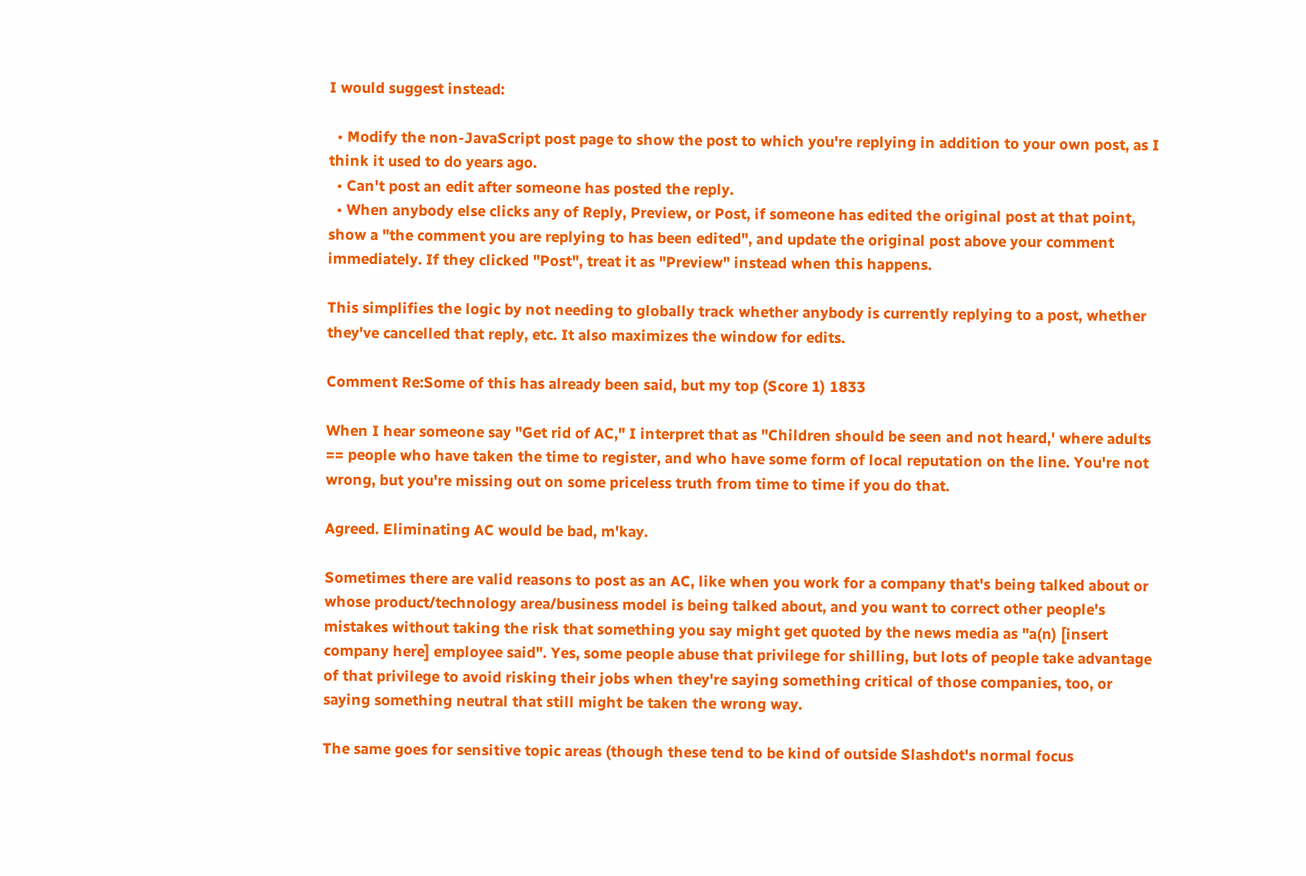I would suggest instead:

  • Modify the non-JavaScript post page to show the post to which you're replying in addition to your own post, as I think it used to do years ago.
  • Can't post an edit after someone has posted the reply.
  • When anybody else clicks any of Reply, Preview, or Post, if someone has edited the original post at that point, show a "the comment you are replying to has been edited", and update the original post above your comment immediately. If they clicked "Post", treat it as "Preview" instead when this happens.

This simplifies the logic by not needing to globally track whether anybody is currently replying to a post, whether they've cancelled that reply, etc. It also maximizes the window for edits.

Comment Re:Some of this has already been said, but my top (Score 1) 1833

When I hear someone say "Get rid of AC," I interpret that as "Children should be seen and not heard,' where adults == people who have taken the time to register, and who have some form of local reputation on the line. You're not wrong, but you're missing out on some priceless truth from time to time if you do that.

Agreed. Eliminating AC would be bad, m'kay.

Sometimes there are valid reasons to post as an AC, like when you work for a company that's being talked about or whose product/technology area/business model is being talked about, and you want to correct other people's mistakes without taking the risk that something you say might get quoted by the news media as "a(n) [insert company here] employee said". Yes, some people abuse that privilege for shilling, but lots of people take advantage of that privilege to avoid risking their jobs when they're saying something critical of those companies, too, or saying something neutral that still might be taken the wrong way.

The same goes for sensitive topic areas (though these tend to be kind of outside Slashdot's normal focus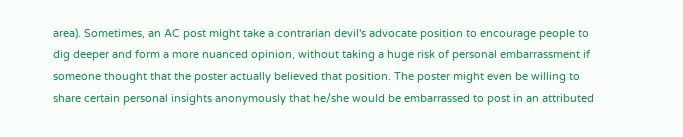area). Sometimes, an AC post might take a contrarian devil's advocate position to encourage people to dig deeper and form a more nuanced opinion, without taking a huge risk of personal embarrassment if someone thought that the poster actually believed that position. The poster might even be willing to share certain personal insights anonymously that he/she would be embarrassed to post in an attributed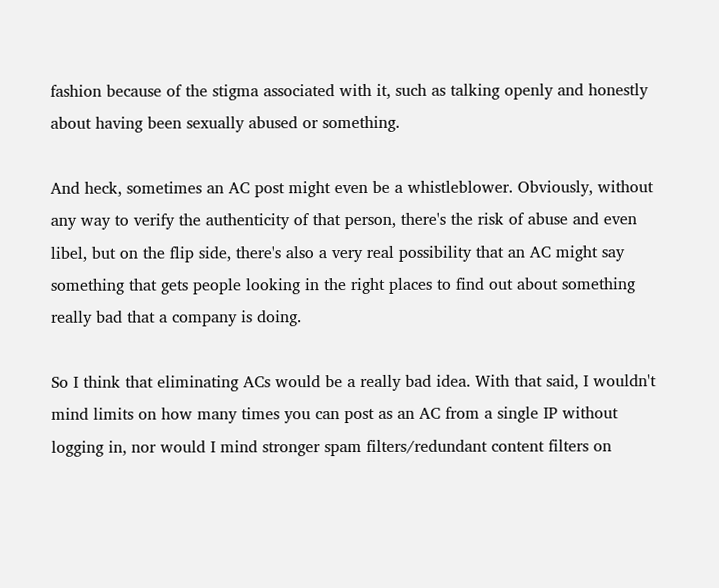fashion because of the stigma associated with it, such as talking openly and honestly about having been sexually abused or something.

And heck, sometimes an AC post might even be a whistleblower. Obviously, without any way to verify the authenticity of that person, there's the risk of abuse and even libel, but on the flip side, there's also a very real possibility that an AC might say something that gets people looking in the right places to find out about something really bad that a company is doing.

So I think that eliminating ACs would be a really bad idea. With that said, I wouldn't mind limits on how many times you can post as an AC from a single IP without logging in, nor would I mind stronger spam filters/redundant content filters on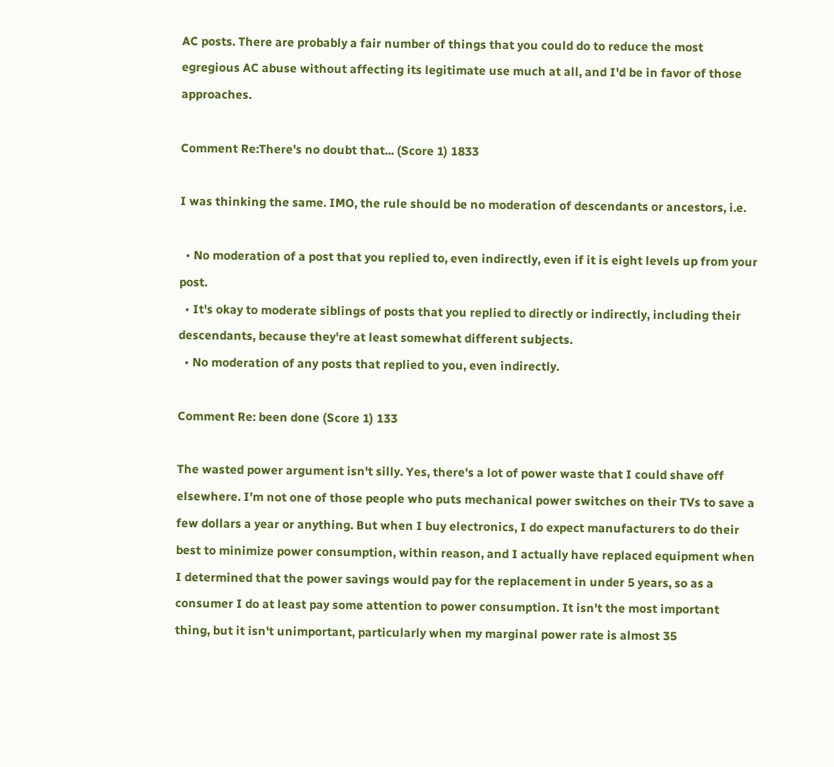AC posts. There are probably a fair number of things that you could do to reduce the most egregious AC abuse without affecting its legitimate use much at all, and I'd be in favor of those approaches.

Comment Re:There's no doubt that... (Score 1) 1833

I was thinking the same. IMO, the rule should be no moderation of descendants or ancestors, i.e.

  • No moderation of a post that you replied to, even indirectly, even if it is eight levels up from your post.
  • It's okay to moderate siblings of posts that you replied to directly or indirectly, including their descendants, because they're at least somewhat different subjects.
  • No moderation of any posts that replied to you, even indirectly.

Comment Re: been done (Score 1) 133

The wasted power argument isn't silly. Yes, there's a lot of power waste that I could shave off elsewhere. I'm not one of those people who puts mechanical power switches on their TVs to save a few dollars a year or anything. But when I buy electronics, I do expect manufacturers to do their best to minimize power consumption, within reason, and I actually have replaced equipment when I determined that the power savings would pay for the replacement in under 5 years, so as a consumer I do at least pay some attention to power consumption. It isn't the most important thing, but it isn't unimportant, particularly when my marginal power rate is almost 35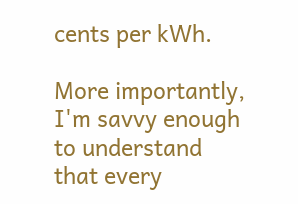cents per kWh.

More importantly, I'm savvy enough to understand that every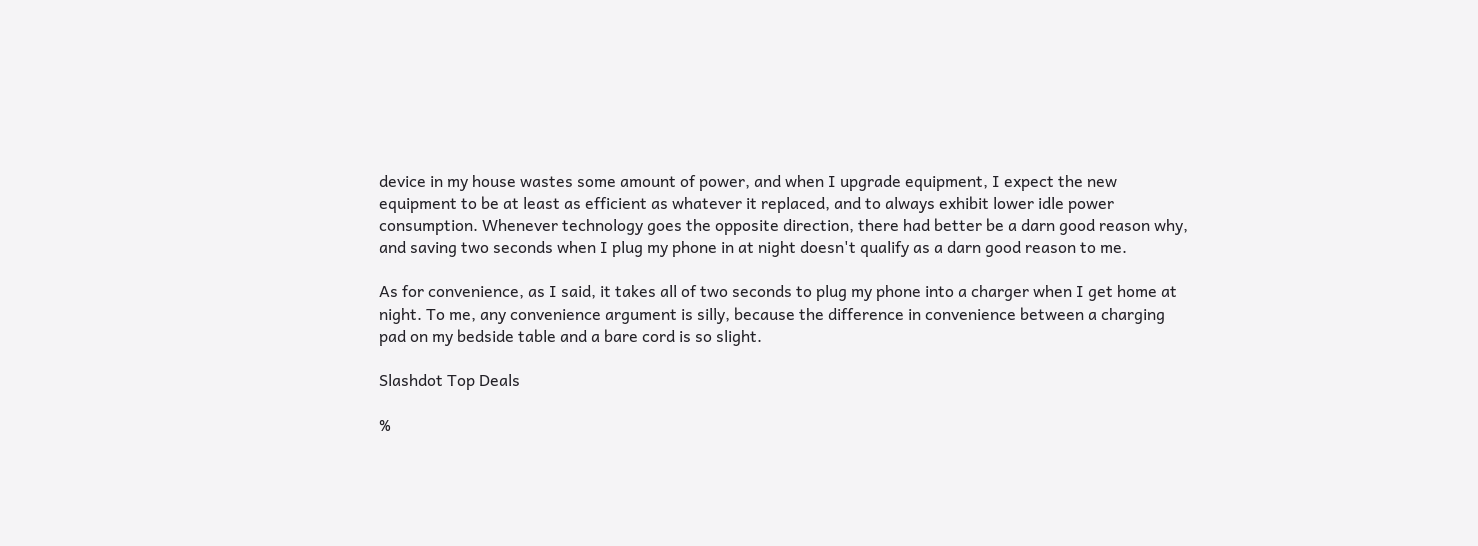device in my house wastes some amount of power, and when I upgrade equipment, I expect the new equipment to be at least as efficient as whatever it replaced, and to always exhibit lower idle power consumption. Whenever technology goes the opposite direction, there had better be a darn good reason why, and saving two seconds when I plug my phone in at night doesn't qualify as a darn good reason to me.

As for convenience, as I said, it takes all of two seconds to plug my phone into a charger when I get home at night. To me, any convenience argument is silly, because the difference in convenience between a charging pad on my bedside table and a bare cord is so slight.

Slashdot Top Deals

%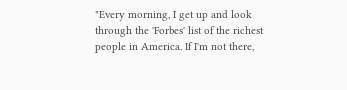"Every morning, I get up and look through the 'Forbes' list of the richest people in America. If I'm not there,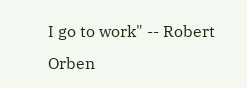I go to work" -- Robert Orben